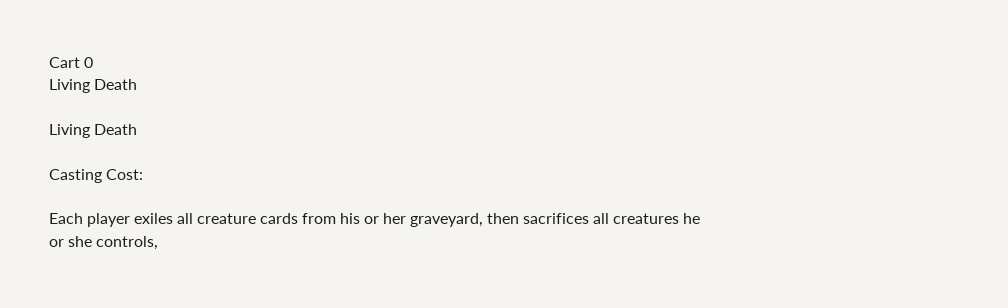Cart 0
Living Death

Living Death

Casting Cost:

Each player exiles all creature cards from his or her graveyard, then sacrifices all creatures he or she controls,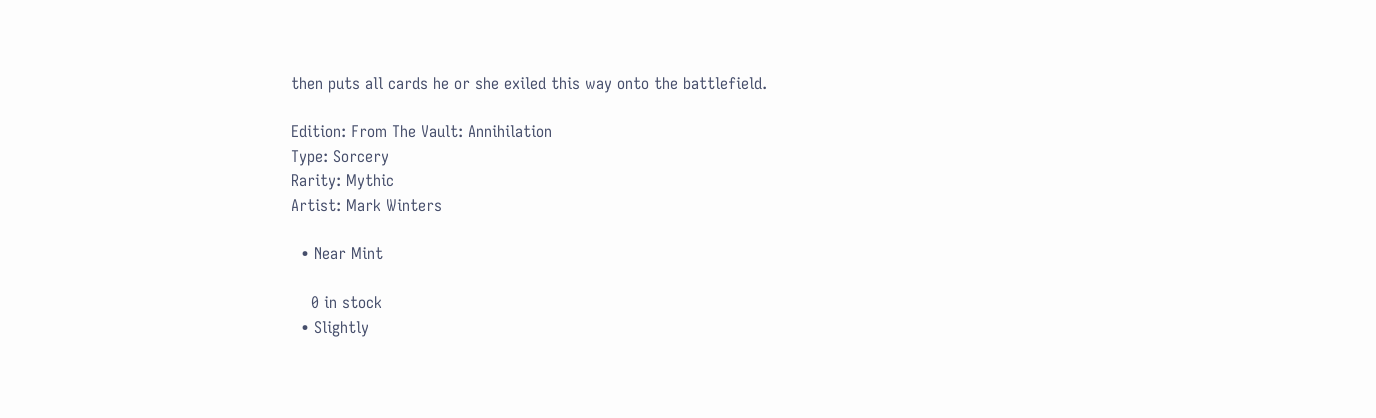then puts all cards he or she exiled this way onto the battlefield.

Edition: From The Vault: Annihilation
Type: Sorcery
Rarity: Mythic
Artist: Mark Winters

  • Near Mint

    0 in stock
  • Slightly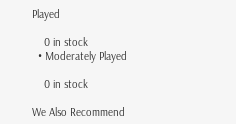Played

    0 in stock
  • Moderately Played

    0 in stock

We Also Recommend